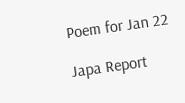Poem for Jan 22

Japa Report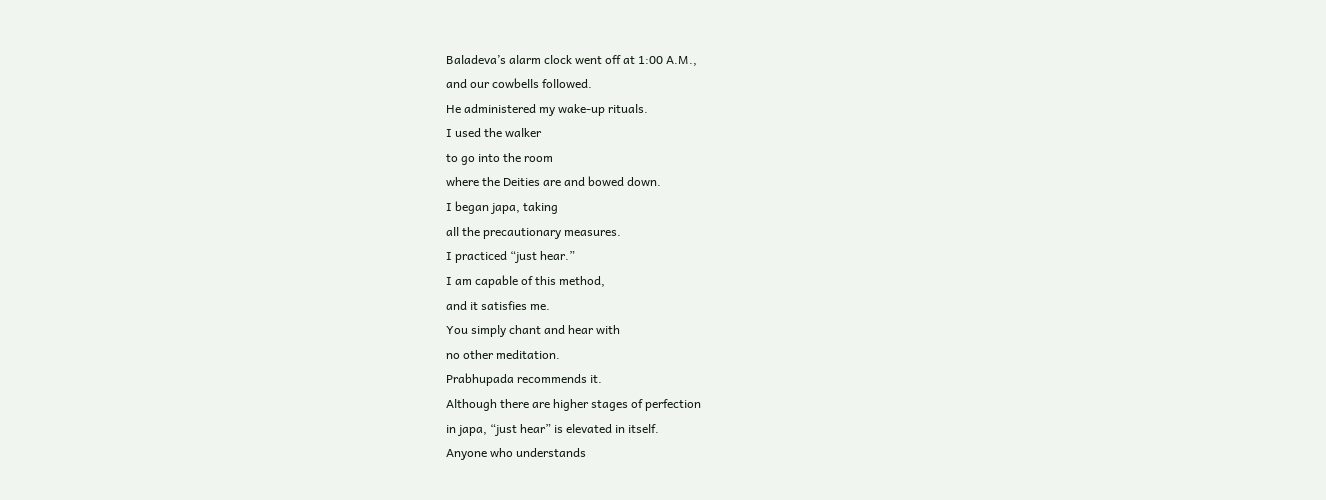Baladeva’s alarm clock went off at 1:00 A.M.,
and our cowbells followed.
He administered my wake-up rituals.
I used the walker
to go into the room
where the Deities are and bowed down.
I began japa, taking
all the precautionary measures.
I practiced “just hear.”
I am capable of this method,
and it satisfies me.
You simply chant and hear with
no other meditation.
Prabhupada recommends it.
Although there are higher stages of perfection
in japa, “just hear” is elevated in itself.
Anyone who understands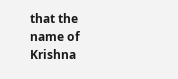that the
name of Krishna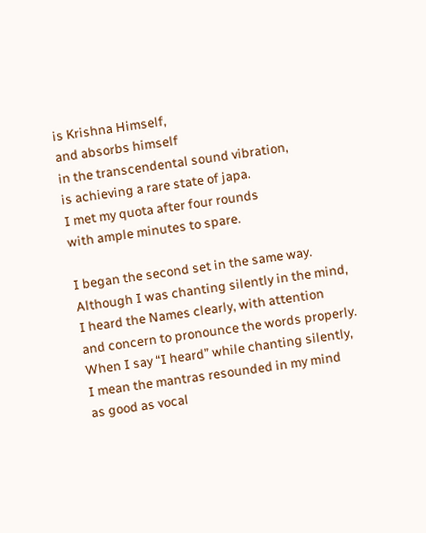is Krishna Himself,
and absorbs himself
in the transcendental sound vibration,
is achieving a rare state of japa.
I met my quota after four rounds
with ample minutes to spare.

I began the second set in the same way.
Although I was chanting silently in the mind,
I heard the Names clearly, with attention
and concern to pronounce the words properly.
When I say “I heard” while chanting silently,
I mean the mantras resounded in my mind
as good as vocal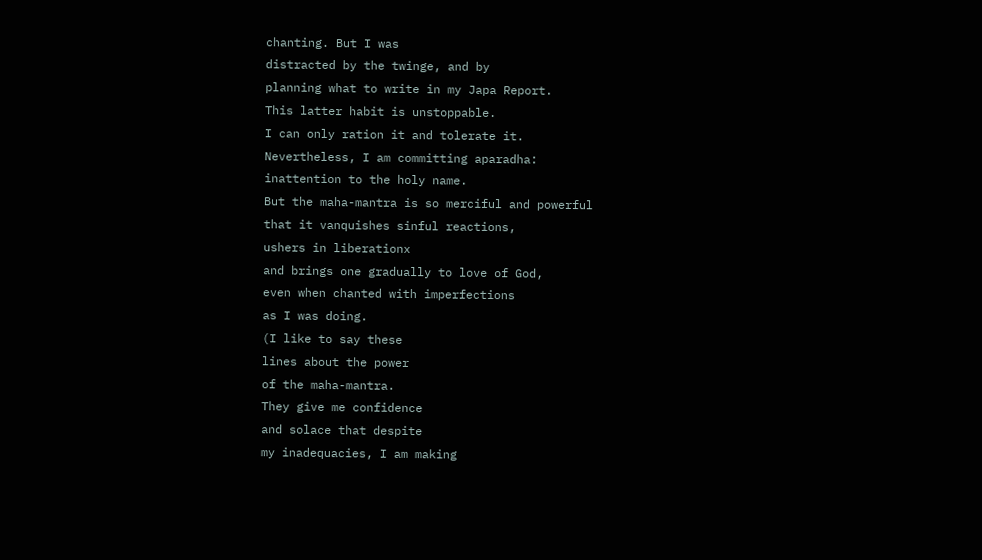chanting. But I was
distracted by the twinge, and by
planning what to write in my Japa Report.
This latter habit is unstoppable.
I can only ration it and tolerate it.
Nevertheless, I am committing aparadha:
inattention to the holy name.
But the maha-mantra is so merciful and powerful
that it vanquishes sinful reactions,
ushers in liberationx
and brings one gradually to love of God,
even when chanted with imperfections
as I was doing.
(I like to say these
lines about the power
of the maha-mantra.
They give me confidence
and solace that despite
my inadequacies, I am making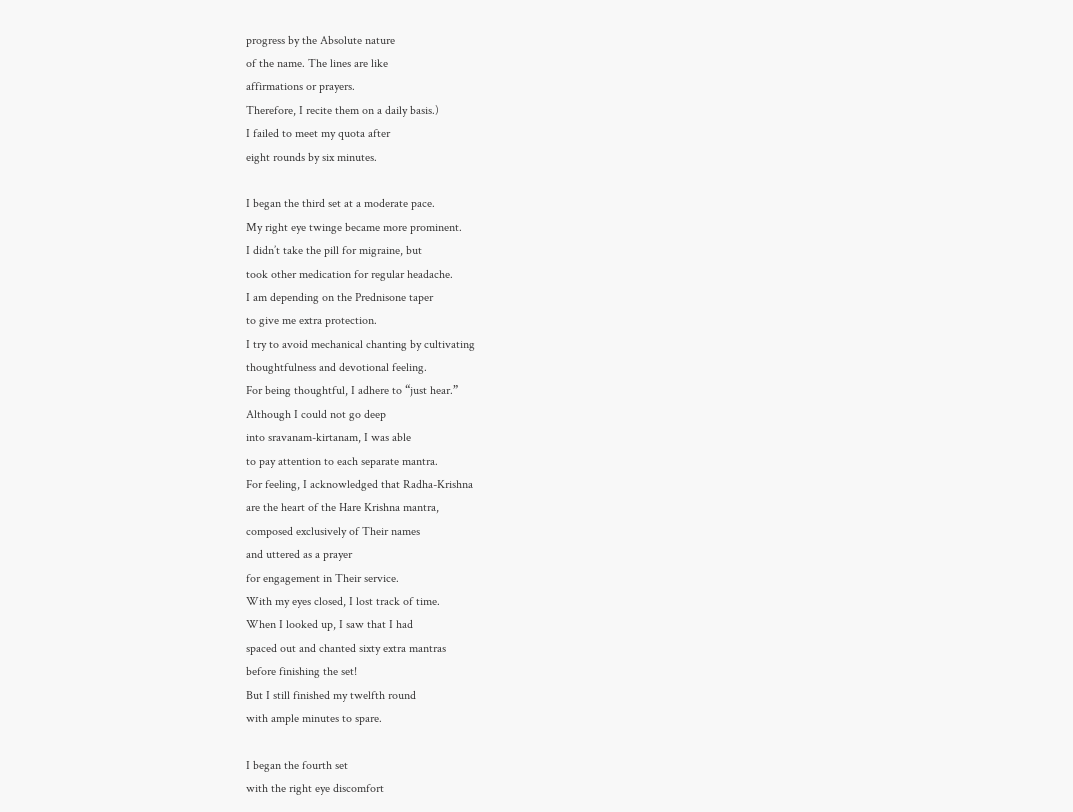progress by the Absolute nature
of the name. The lines are like
affirmations or prayers.
Therefore, I recite them on a daily basis.)
I failed to meet my quota after
eight rounds by six minutes.

I began the third set at a moderate pace.
My right eye twinge became more prominent.
I didn’t take the pill for migraine, but
took other medication for regular headache.
I am depending on the Prednisone taper
to give me extra protection.
I try to avoid mechanical chanting by cultivating
thoughtfulness and devotional feeling.
For being thoughtful, I adhere to “just hear.”
Although I could not go deep
into sravanam-kirtanam, I was able
to pay attention to each separate mantra.
For feeling, I acknowledged that Radha-Krishna
are the heart of the Hare Krishna mantra,
composed exclusively of Their names
and uttered as a prayer
for engagement in Their service.
With my eyes closed, I lost track of time.
When I looked up, I saw that I had
spaced out and chanted sixty extra mantras
before finishing the set!
But I still finished my twelfth round
with ample minutes to spare.

I began the fourth set
with the right eye discomfort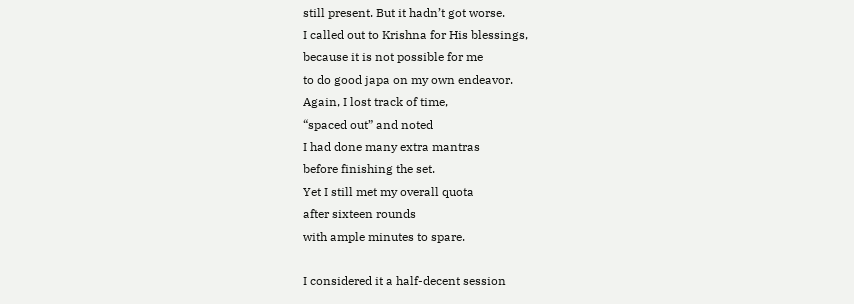still present. But it hadn’t got worse.
I called out to Krishna for His blessings,
because it is not possible for me
to do good japa on my own endeavor.
Again, I lost track of time,
“spaced out” and noted
I had done many extra mantras
before finishing the set.
Yet I still met my overall quota
after sixteen rounds
with ample minutes to spare.

I considered it a half-decent session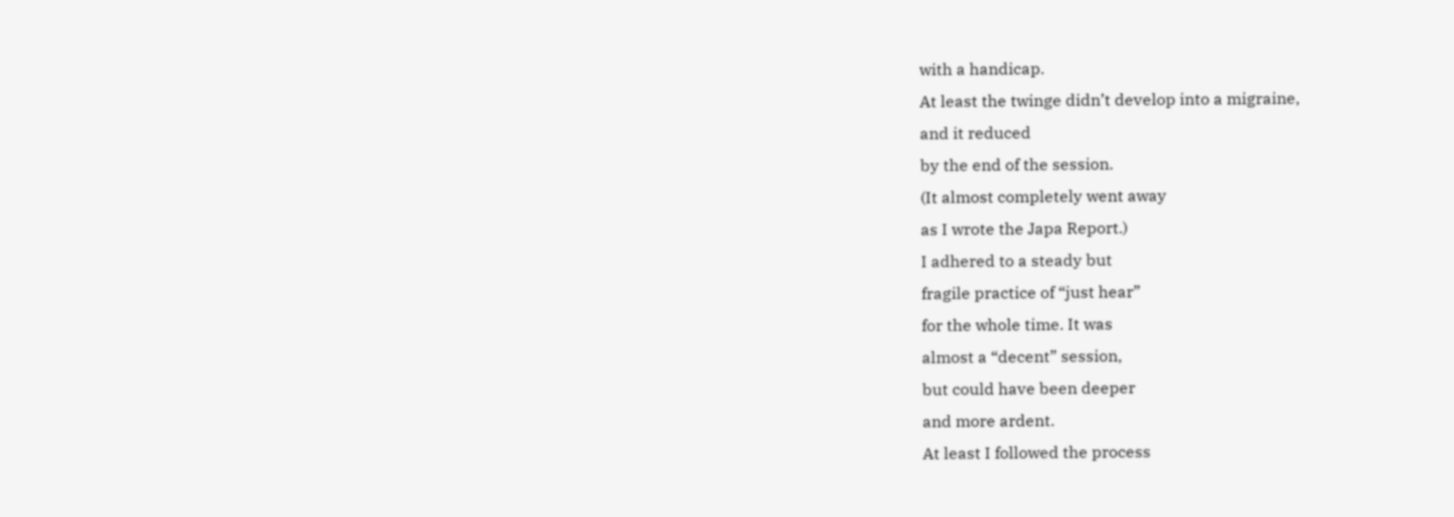with a handicap.
At least the twinge didn’t develop into a migraine,
and it reduced
by the end of the session.
(It almost completely went away
as I wrote the Japa Report.)
I adhered to a steady but
fragile practice of “just hear”
for the whole time. It was
almost a “decent” session,
but could have been deeper
and more ardent.
At least I followed the process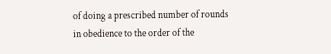of doing a prescribed number of rounds
in obedience to the order of the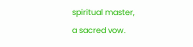spiritual master,
a sacred vow.